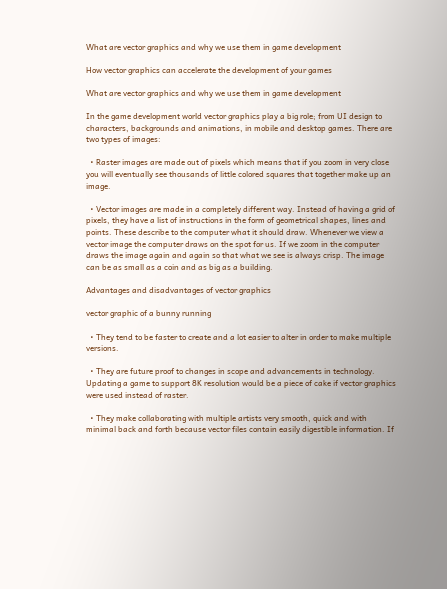What are vector graphics and why we use them in game development

How vector graphics can accelerate the development of your games

What are vector graphics and why we use them in game development

In the game development world vector graphics play a big role; from UI design to characters, backgrounds and animations, in mobile and desktop games. There are two types of images:

  • Raster images are made out of pixels which means that if you zoom in very close you will eventually see thousands of little colored squares that together make up an image.

  • Vector images are made in a completely different way. Instead of having a grid of pixels, they have a list of instructions in the form of geometrical shapes, lines and points. These describe to the computer what it should draw. Whenever we view a vector image the computer draws on the spot for us. If we zoom in the computer draws the image again and again so that what we see is always crisp. The image can be as small as a coin and as big as a building.

Advantages and disadvantages of vector graphics

vector graphic of a bunny running

  • They tend to be faster to create and a lot easier to alter in order to make multiple versions.

  • They are future proof to changes in scope and advancements in technology. Updating a game to support 8K resolution would be a piece of cake if vector graphics were used instead of raster.

  • They make collaborating with multiple artists very smooth, quick and with minimal back and forth because vector files contain easily digestible information. If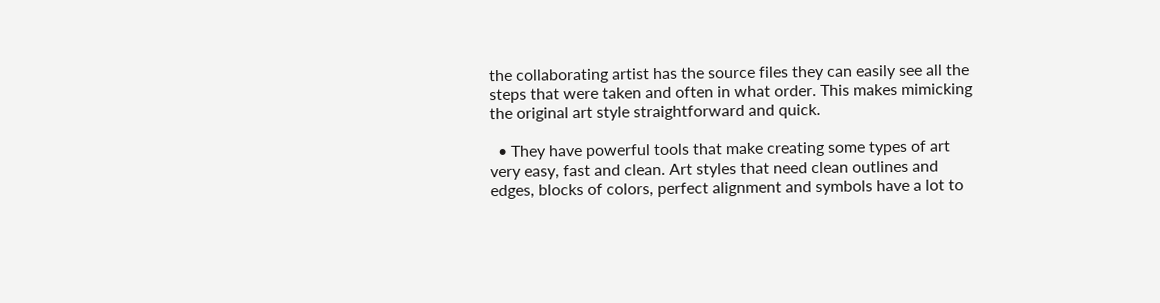the collaborating artist has the source files they can easily see all the steps that were taken and often in what order. This makes mimicking the original art style straightforward and quick.

  • They have powerful tools that make creating some types of art very easy, fast and clean. Art styles that need clean outlines and edges, blocks of colors, perfect alignment and symbols have a lot to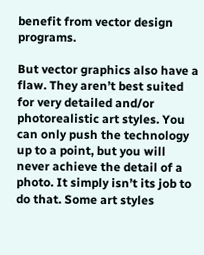benefit from vector design programs.

But vector graphics also have a flaw. They aren’t best suited for very detailed and/or photorealistic art styles. You can only push the technology up to a point, but you will never achieve the detail of a photo. It simply isn’t its job to do that. Some art styles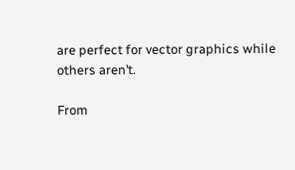are perfect for vector graphics while others aren’t.

From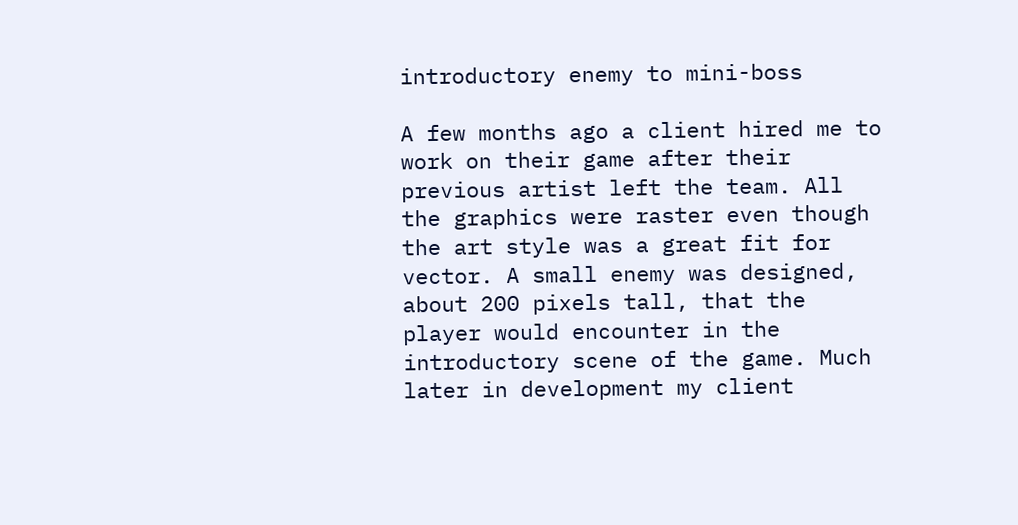introductory enemy to mini-boss

A few months ago a client hired me to work on their game after their previous artist left the team. All the graphics were raster even though the art style was a great fit for vector. A small enemy was designed, about 200 pixels tall, that the player would encounter in the introductory scene of the game. Much later in development my client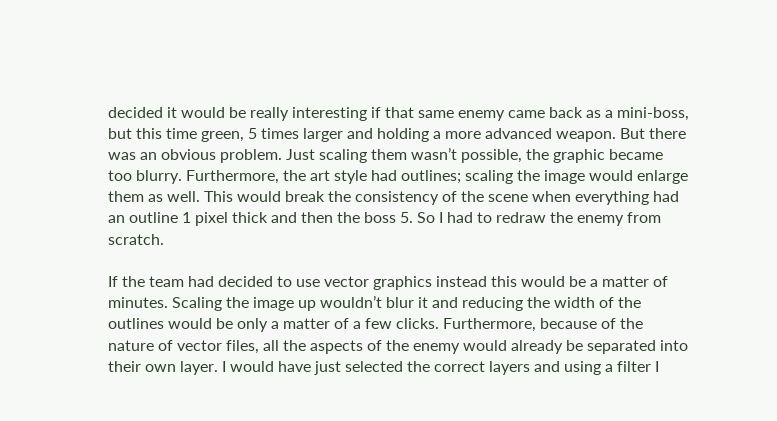decided it would be really interesting if that same enemy came back as a mini-boss, but this time green, 5 times larger and holding a more advanced weapon. But there was an obvious problem. Just scaling them wasn’t possible, the graphic became too blurry. Furthermore, the art style had outlines; scaling the image would enlarge them as well. This would break the consistency of the scene when everything had an outline 1 pixel thick and then the boss 5. So I had to redraw the enemy from scratch.

If the team had decided to use vector graphics instead this would be a matter of minutes. Scaling the image up wouldn’t blur it and reducing the width of the outlines would be only a matter of a few clicks. Furthermore, because of the nature of vector files, all the aspects of the enemy would already be separated into their own layer. I would have just selected the correct layers and using a filter I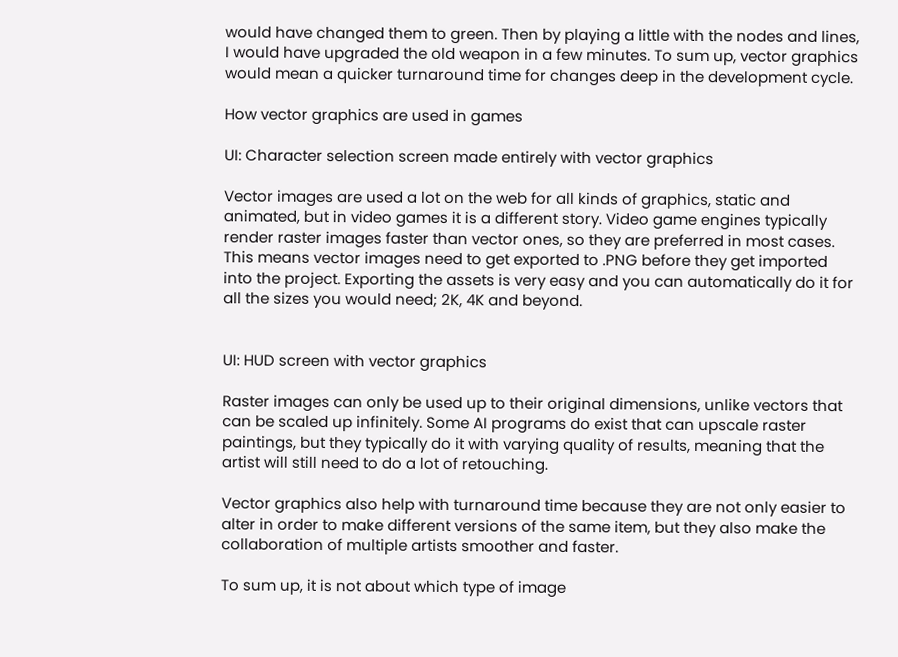would have changed them to green. Then by playing a little with the nodes and lines, I would have upgraded the old weapon in a few minutes. To sum up, vector graphics would mean a quicker turnaround time for changes deep in the development cycle.

How vector graphics are used in games

UI: Character selection screen made entirely with vector graphics

Vector images are used a lot on the web for all kinds of graphics, static and animated, but in video games it is a different story. Video game engines typically render raster images faster than vector ones, so they are preferred in most cases. This means vector images need to get exported to .PNG before they get imported into the project. Exporting the assets is very easy and you can automatically do it for all the sizes you would need; 2K, 4K and beyond.


UI: HUD screen with vector graphics

Raster images can only be used up to their original dimensions, unlike vectors that can be scaled up infinitely. Some AI programs do exist that can upscale raster paintings, but they typically do it with varying quality of results, meaning that the artist will still need to do a lot of retouching.

Vector graphics also help with turnaround time because they are not only easier to alter in order to make different versions of the same item, but they also make the collaboration of multiple artists smoother and faster.

To sum up, it is not about which type of image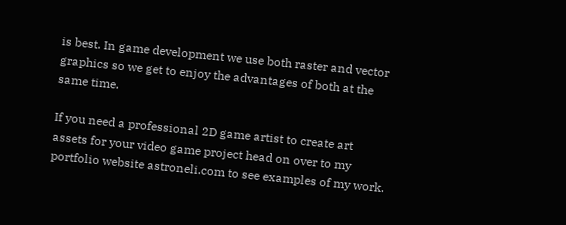is best. In game development we use both raster and vector graphics so we get to enjoy the advantages of both at the same time.

If you need a professional 2D game artist to create art assets for your video game project head on over to my portfolio website astroneli.com to see examples of my work.